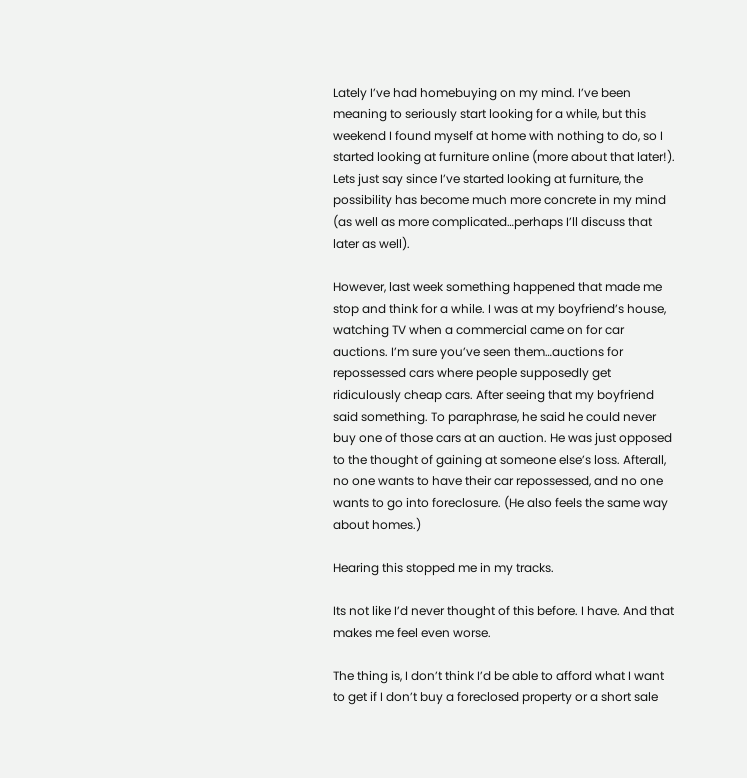Lately I’ve had homebuying on my mind. I’ve been meaning to seriously start looking for a while, but this weekend I found myself at home with nothing to do, so I started looking at furniture online (more about that later!). Lets just say since I’ve started looking at furniture, the possibility has become much more concrete in my mind (as well as more complicated…perhaps I’ll discuss that later as well).

However, last week something happened that made me stop and think for a while. I was at my boyfriend’s house, watching TV when a commercial came on for car auctions. I’m sure you’ve seen them…auctions for repossessed cars where people supposedly get ridiculously cheap cars. After seeing that my boyfriend said something. To paraphrase, he said he could never buy one of those cars at an auction. He was just opposed to the thought of gaining at someone else’s loss. Afterall, no one wants to have their car repossessed, and no one wants to go into foreclosure. (He also feels the same way about homes.)

Hearing this stopped me in my tracks.

Its not like I’d never thought of this before. I have. And that makes me feel even worse.

The thing is, I don’t think I’d be able to afford what I want to get if I don’t buy a foreclosed property or a short sale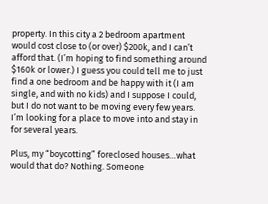property. In this city a 2 bedroom apartment would cost close to (or over) $200k, and I can’t afford that. (I’m hoping to find something around $160k or lower.) I guess you could tell me to just find a one bedroom and be happy with it (I am single, and with no kids) and I suppose I could, but I do not want to be moving every few years. I’m looking for a place to move into and stay in for several years.

Plus, my “boycotting” foreclosed houses…what would that do? Nothing. Someone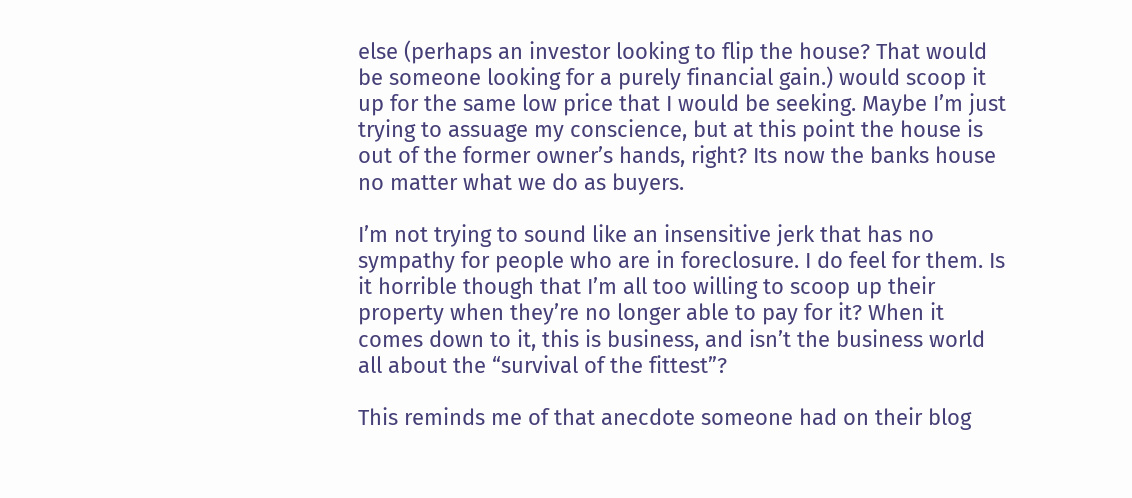else (perhaps an investor looking to flip the house? That would be someone looking for a purely financial gain.) would scoop it up for the same low price that I would be seeking. Maybe I’m just trying to assuage my conscience, but at this point the house is out of the former owner’s hands, right? Its now the banks house no matter what we do as buyers.

I’m not trying to sound like an insensitive jerk that has no sympathy for people who are in foreclosure. I do feel for them. Is it horrible though that I’m all too willing to scoop up their property when they’re no longer able to pay for it? When it comes down to it, this is business, and isn’t the business world all about the “survival of the fittest”?

This reminds me of that anecdote someone had on their blog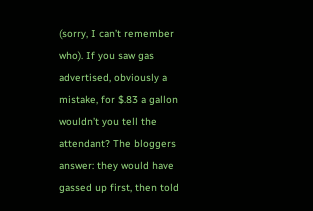(sorry, I can’t remember who). If you saw gas advertised, obviously a mistake, for $.83 a gallon wouldn’t you tell the attendant? The bloggers answer: they would have gassed up first, then told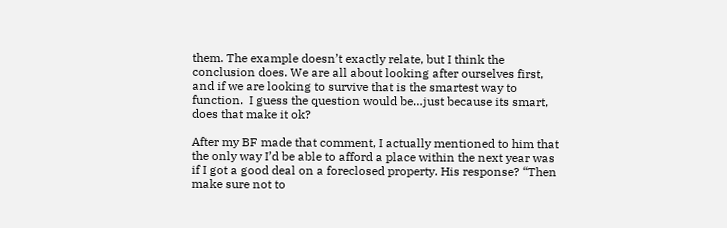them. The example doesn’t exactly relate, but I think the conclusion does. We are all about looking after ourselves first, and if we are looking to survive that is the smartest way to function.  I guess the question would be…just because its smart, does that make it ok?

After my BF made that comment, I actually mentioned to him that the only way I’d be able to afford a place within the next year was if I got a good deal on a foreclosed property. His response? “Then make sure not to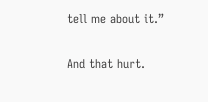tell me about it.”

And that hurt.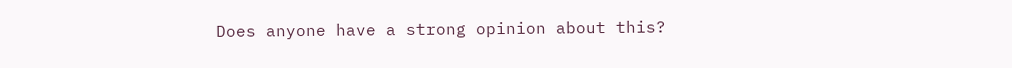Does anyone have a strong opinion about this?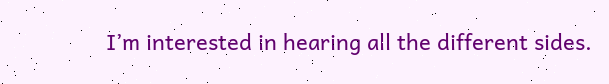I’m interested in hearing all the different sides.